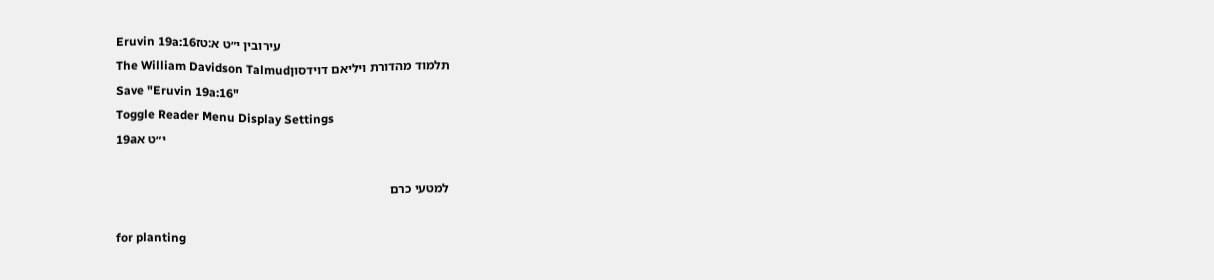Eruvin 19a:16עירובין י״ט א:טז
The William Davidson Talmudתלמוד מהדורת ויליאם דוידסון
Save "Eruvin 19a:16"
Toggle Reader Menu Display Settings
19aי״ט א

למטעי כרם

for planting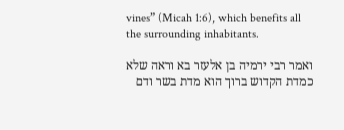vines” (Micah 1:6), which benefits all the surrounding inhabitants.

ואמר רבי ירמיה בן אלעזר בא וראה שלא כמדת הקדוש ברוך הוא מדת בשר ודם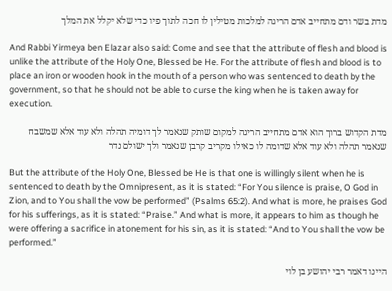מדת בשר ודם מתחייב אדם הריגה למלכות מטילין לו חכה לתוך פיו כדי שלא יקלל את המלך

And Rabbi Yirmeya ben Elazar also said: Come and see that the attribute of flesh and blood is unlike the attribute of the Holy One, Blessed be He. For the attribute of flesh and blood is to place an iron or wooden hook in the mouth of a person who was sentenced to death by the government, so that he should not be able to curse the king when he is taken away for execution.

מדת הקדוש ברוך הוא אדם מתחייב הריגה למקום שותק שנאמר לך דומיה תהלה ולא עוד אלא שמשבח שנאמר תהלה ולא עוד אלא שדומה לו כאילו מקריב קרבן שנאמר ולך ישולם נדר

But the attribute of the Holy One, Blessed be He is that one is willingly silent when he is sentenced to death by the Omnipresent, as it is stated: “For You silence is praise, O God in Zion, and to You shall the vow be performed” (Psalms 65:2). And what is more, he praises God for his sufferings, as it is stated: “Praise.” And what is more, it appears to him as though he were offering a sacrifice in atonement for his sin, as it is stated: “And to You shall the vow be performed.”

היינו דאמר רבי יהושע בן לוי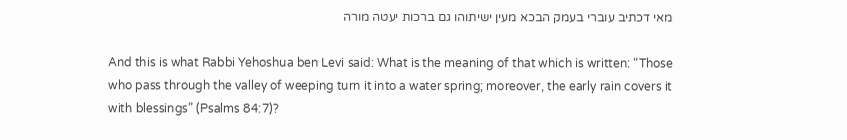מאי דכתיב עוברי בעמק הבכא מעין ישיתוהו גם ברכות יעטה מורה

And this is what Rabbi Yehoshua ben Levi said: What is the meaning of that which is written: “Those who pass through the valley of weeping turn it into a water spring; moreover, the early rain covers it with blessings” (Psalms 84:7)?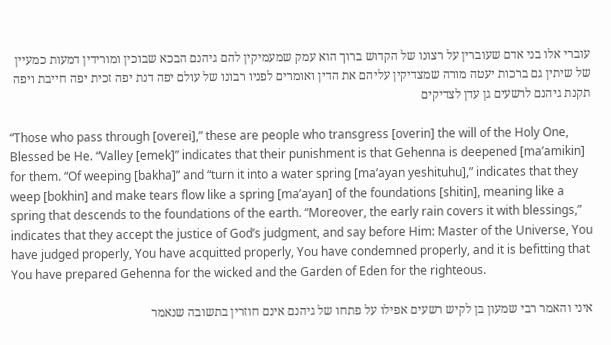עוברי אלו בני אדם שעוברין על רצונו של הקדוש ברוך הוא עמק שמעמיקין להם גיהנם הבכא שבוכין ומורידין דמעות כמעיין של שיתין גם ברכות יעטה מורה שמצדיקין עליהם את הדין ואומרים לפניו רבונו של עולם יפה דנת יפה זכית יפה חייבת ויפה תקנת גיהנם לרשעים גן עדן לצדיקים

“Those who pass through [overei],” these are people who transgress [overin] the will of the Holy One, Blessed be He. “Valley [emek]” indicates that their punishment is that Gehenna is deepened [ma’amikin] for them. “Of weeping [bakha]” and “turn it into a water spring [ma’ayan yeshituhu],” indicates that they weep [bokhin] and make tears flow like a spring [ma’ayan] of the foundations [shitin], meaning like a spring that descends to the foundations of the earth. “Moreover, the early rain covers it with blessings,” indicates that they accept the justice of God’s judgment, and say before Him: Master of the Universe, You have judged properly, You have acquitted properly, You have condemned properly, and it is befitting that You have prepared Gehenna for the wicked and the Garden of Eden for the righteous.

איני והאמר רבי שמעון בן לקיש רשעים אפילו על פתחו של גיהנם אינם חוזרין בתשובה שנאמר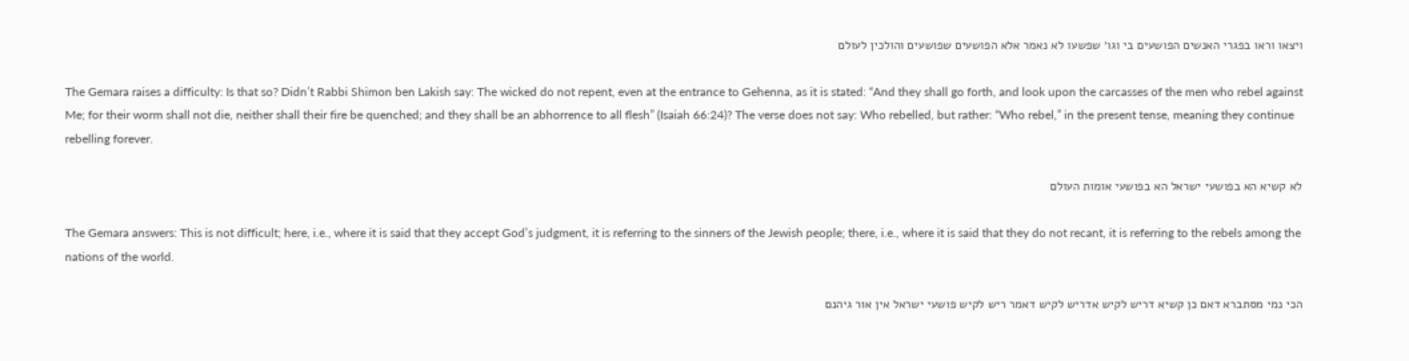ויצאו וראו בפגרי האנשים הפושעים בי וגו׳ שפשעו לא נאמר אלא הפושעים שפושעים והולכין לעולם

The Gemara raises a difficulty: Is that so? Didn’t Rabbi Shimon ben Lakish say: The wicked do not repent, even at the entrance to Gehenna, as it is stated: “And they shall go forth, and look upon the carcasses of the men who rebel against Me; for their worm shall not die, neither shall their fire be quenched; and they shall be an abhorrence to all flesh” (Isaiah 66:24)? The verse does not say: Who rebelled, but rather: “Who rebel,” in the present tense, meaning they continue rebelling forever.

לא קשיא הא בפושעי ישראל הא בפושעי אומות העולם

The Gemara answers: This is not difficult; here, i.e., where it is said that they accept God’s judgment, it is referring to the sinners of the Jewish people; there, i.e., where it is said that they do not recant, it is referring to the rebels among the nations of the world.

הכי נמי מסתברא דאם כן קשיא דריש לקיש אדריש לקיש דאמר ריש לקיש פושעי ישראל אין אור גיהנם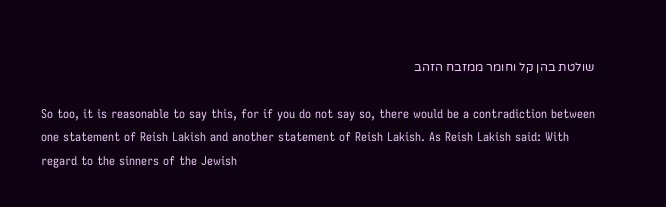שולטת בהן קל וחומר ממזבח הזהב

So too, it is reasonable to say this, for if you do not say so, there would be a contradiction between one statement of Reish Lakish and another statement of Reish Lakish. As Reish Lakish said: With regard to the sinners of the Jewish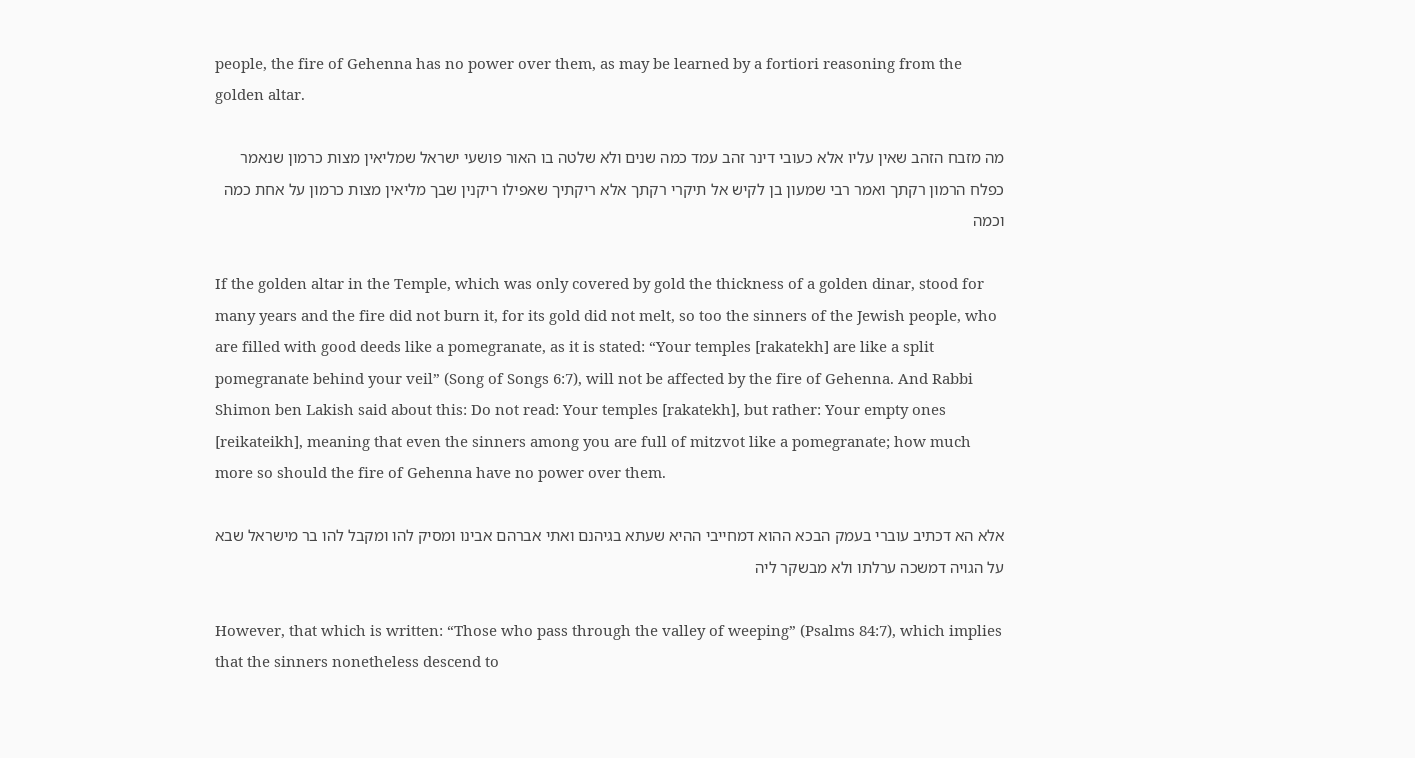people, the fire of Gehenna has no power over them, as may be learned by a fortiori reasoning from the golden altar.

מה מזבח הזהב שאין עליו אלא כעובי דינר זהב עמד כמה שנים ולא שלטה בו האור פושעי ישראל שמליאין מצות כרמון שנאמר כפלח הרמון רקתך ואמר רבי שמעון בן לקיש אל תיקרי רקתך אלא ריקתיך שאפילו ריקנין שבך מליאין מצות כרמון על אחת כמה וכמה

If the golden altar in the Temple, which was only covered by gold the thickness of a golden dinar, stood for many years and the fire did not burn it, for its gold did not melt, so too the sinners of the Jewish people, who are filled with good deeds like a pomegranate, as it is stated: “Your temples [rakatekh] are like a split pomegranate behind your veil” (Song of Songs 6:7), will not be affected by the fire of Gehenna. And Rabbi Shimon ben Lakish said about this: Do not read: Your temples [rakatekh], but rather: Your empty ones [reikateikh], meaning that even the sinners among you are full of mitzvot like a pomegranate; how much more so should the fire of Gehenna have no power over them.

אלא הא דכתיב עוברי בעמק הבכא ההוא דמחייבי ההיא שעתא בגיהנם ואתי אברהם אבינו ומסיק להו ומקבל להו בר מישראל שבא על הגויה דמשכה ערלתו ולא מבשקר ליה

However, that which is written: “Those who pass through the valley of weeping” (Psalms 84:7), which implies that the sinners nonetheless descend to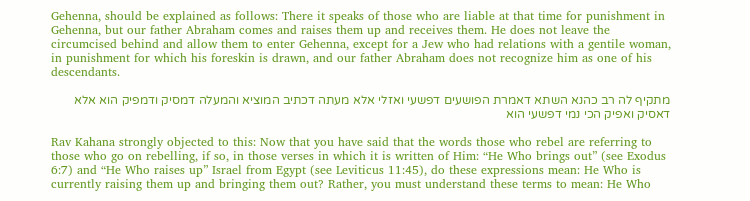Gehenna, should be explained as follows: There it speaks of those who are liable at that time for punishment in Gehenna, but our father Abraham comes and raises them up and receives them. He does not leave the circumcised behind and allow them to enter Gehenna, except for a Jew who had relations with a gentile woman, in punishment for which his foreskin is drawn, and our father Abraham does not recognize him as one of his descendants.

מתקיף לה רב כהנא השתא דאמרת הפושעים דפשעי ואזלי אלא מעתה דכתיב המוציא והמעלה דמסיק ודמפיק הוא אלא דאסיק ואפיק הכי נמי דפשעי הוא

Rav Kahana strongly objected to this: Now that you have said that the words those who rebel are referring to those who go on rebelling, if so, in those verses in which it is written of Him: “He Who brings out” (see Exodus 6:7) and “He Who raises up” Israel from Egypt (see Leviticus 11:45), do these expressions mean: He Who is currently raising them up and bringing them out? Rather, you must understand these terms to mean: He Who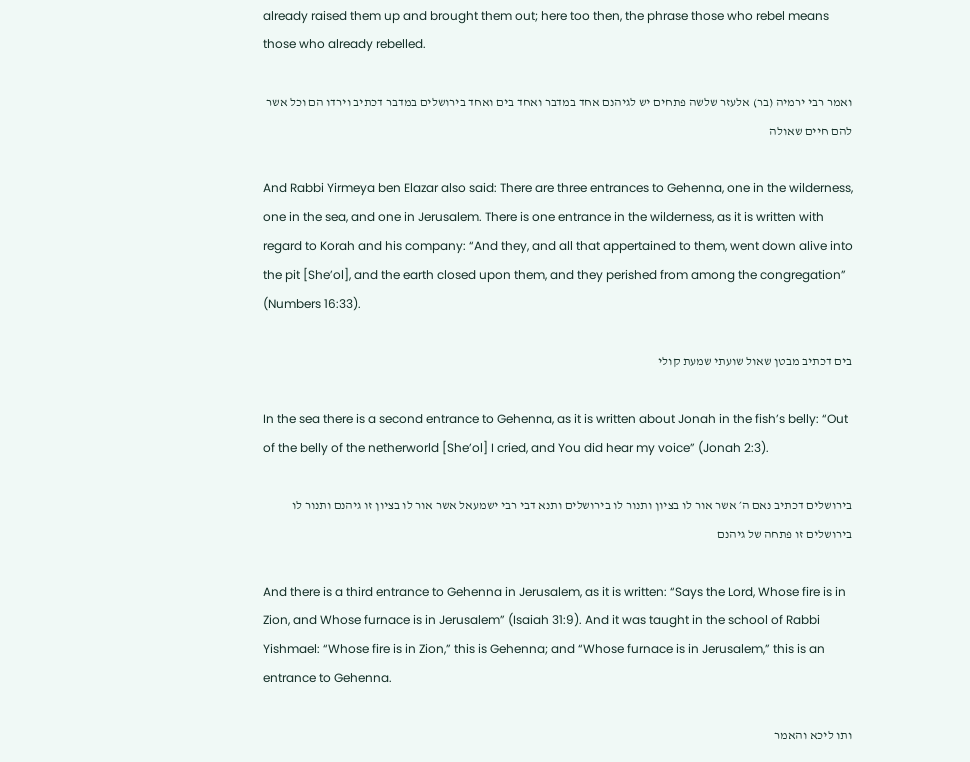already raised them up and brought them out; here too then, the phrase those who rebel means those who already rebelled.

ואמר רבי ירמיה (בר) אלעזר שלשה פתחים יש לגיהנם אחד במדבר ואחד בים ואחד בירושלים במדבר דכתיב וירדו הם וכל אשר להם חיים שאולה

And Rabbi Yirmeya ben Elazar also said: There are three entrances to Gehenna, one in the wilderness, one in the sea, and one in Jerusalem. There is one entrance in the wilderness, as it is written with regard to Korah and his company: “And they, and all that appertained to them, went down alive into the pit [She’ol], and the earth closed upon them, and they perished from among the congregation” (Numbers 16:33).

בים דכתיב מבטן שאול שועתי שמעת קולי

In the sea there is a second entrance to Gehenna, as it is written about Jonah in the fish’s belly: “Out of the belly of the netherworld [She’ol] I cried, and You did hear my voice” (Jonah 2:3).

בירושלים דכתיב נאם ה׳ אשר אור לו בציון ותנור לו בירושלים ותנא דבי רבי ישמעאל אשר אור לו בציון זו גיהנם ותנור לו בירושלים זו פתחה של גיהנם

And there is a third entrance to Gehenna in Jerusalem, as it is written: “Says the Lord, Whose fire is in Zion, and Whose furnace is in Jerusalem” (Isaiah 31:9). And it was taught in the school of Rabbi Yishmael: “Whose fire is in Zion,” this is Gehenna; and “Whose furnace is in Jerusalem,” this is an entrance to Gehenna.

ותו ליכא והאמר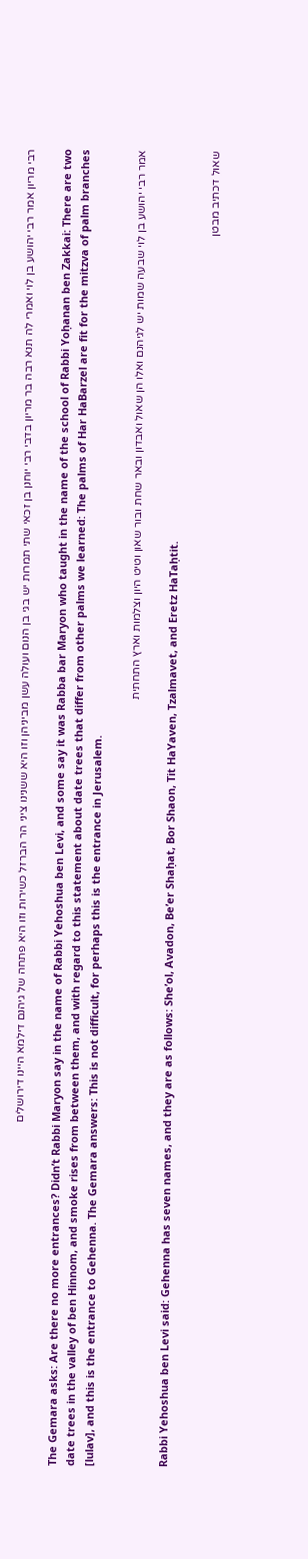רבי מריון אמר רבי יהושע בן לוי ואמרי לה תנא רבה בר מריון בדבי רבי יוחנן בן זכאי שתי תמרות יש בגי בן הנום ועולה עשן מביניהן וזו היא ששנינו ציני הר הברזל כשירות וזו היא פתחה של גיהנם דילמא היינו דירושלים

The Gemara asks: Are there no more entrances? Didn’t Rabbi Maryon say in the name of Rabbi Yehoshua ben Levi, and some say it was Rabba bar Maryon who taught in the name of the school of Rabbi Yoḥanan ben Zakkai: There are two date trees in the valley of ben Hinnom, and smoke rises from between them, and with regard to this statement about date trees that differ from other palms we learned: The palms of Har HaBarzel are fit for the mitzva of palm branches [lulav], and this is the entrance to Gehenna. The Gemara answers: This is not difficult, for perhaps this is the entrance in Jerusalem.

אמר רבי יהושע בן לוי שבעה שמות יש לגיהנם ואלו הן שאול ואבדון ובאר שחת ובור שאון וטיט היון וצלמות וארץ התחתית

Rabbi Yehoshua ben Levi said: Gehenna has seven names, and they are as follows: She’ol, Avadon, Be’er Shaḥat, Bor Shaon, Tit HaYaven, Tzalmavet, and Eretz HaTaḥtit.

שאול דכתיב מבטן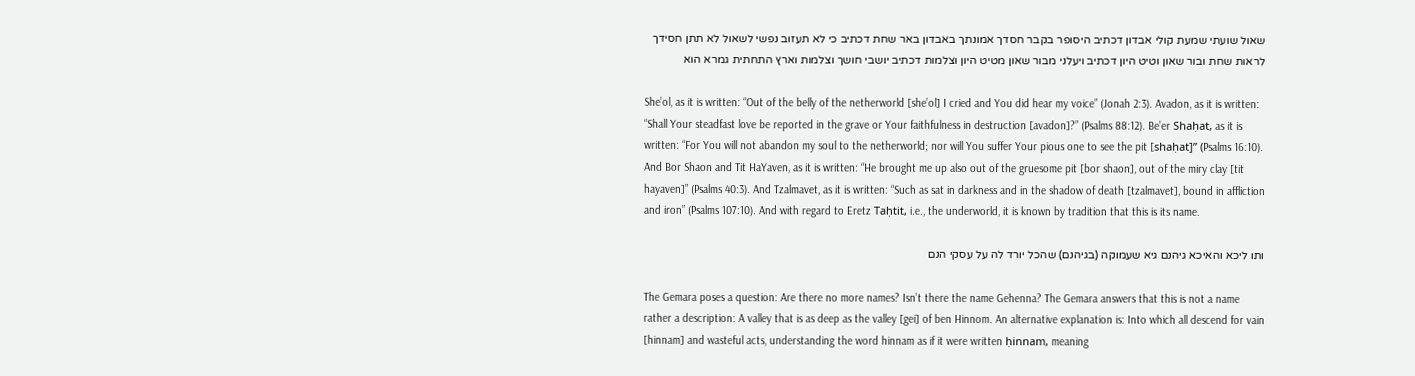שאול שועתי שמעת קולי אבדון דכתיב היסופר בקבר חסדך אמונתך באבדון באר שחת דכתיב כי לא תעזוב נפשי לשאול לא תתן חסידך לראות שחת ובור שאון וטיט היון דכתיב ויעלני מבור שאון מטיט היון וצלמות דכתיב יושבי חושך וצלמות וארץ התחתית גמרא הוא

She’ol, as it is written: “Out of the belly of the netherworld [she’ol] I cried and You did hear my voice” (Jonah 2:3). Avadon, as it is written: “Shall Your steadfast love be reported in the grave or Your faithfulness in destruction [avadon]?” (Psalms 88:12). Be’er Shaḥat, as it is written: “For You will not abandon my soul to the netherworld; nor will You suffer Your pious one to see the pit [shaḥat]” (Psalms 16:10). And Bor Shaon and Tit HaYaven, as it is written: “He brought me up also out of the gruesome pit [bor shaon], out of the miry clay [tit hayaven]” (Psalms 40:3). And Tzalmavet, as it is written: “Such as sat in darkness and in the shadow of death [tzalmavet], bound in affliction and iron” (Psalms 107:10). And with regard to Eretz Taḥtit, i.e., the underworld, it is known by tradition that this is its name.

ותו ליכא והאיכא גיהנם גיא שעמוקה (בגיהנם) שהכל יורד לה על עסקי הנם

The Gemara poses a question: Are there no more names? Isn’t there the name Gehenna? The Gemara answers that this is not a name rather a description: A valley that is as deep as the valley [gei] of ben Hinnom. An alternative explanation is: Into which all descend for vain [hinnam] and wasteful acts, understanding the word hinnam as if it were written ḥinnam, meaning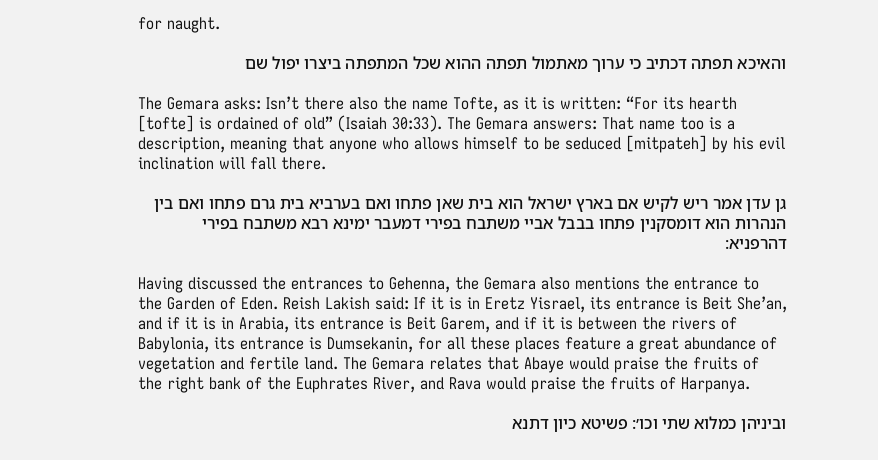for naught.

והאיכא תפתה דכתיב כי ערוך מאתמול תפתה ההוא שכל המתפתה ביצרו יפול שם

The Gemara asks: Isn’t there also the name Tofte, as it is written: “For its hearth [tofte] is ordained of old” (Isaiah 30:33). The Gemara answers: That name too is a description, meaning that anyone who allows himself to be seduced [mitpateh] by his evil inclination will fall there.

גן עדן אמר ריש לקיש אם בארץ ישראל הוא בית שאן פתחו ואם בערביא בית גרם פתחו ואם בין הנהרות הוא דומסקנין פתחו בבבל אביי משתבח בפירי דמעבר ימינא רבא משתבח בפירי דהרפניא:

Having discussed the entrances to Gehenna, the Gemara also mentions the entrance to the Garden of Eden. Reish Lakish said: If it is in Eretz Yisrael, its entrance is Beit She’an, and if it is in Arabia, its entrance is Beit Garem, and if it is between the rivers of Babylonia, its entrance is Dumsekanin, for all these places feature a great abundance of vegetation and fertile land. The Gemara relates that Abaye would praise the fruits of the right bank of the Euphrates River, and Rava would praise the fruits of Harpanya.

וביניהן כמלוא שתי וכו׳: פשיטא כיון דתנא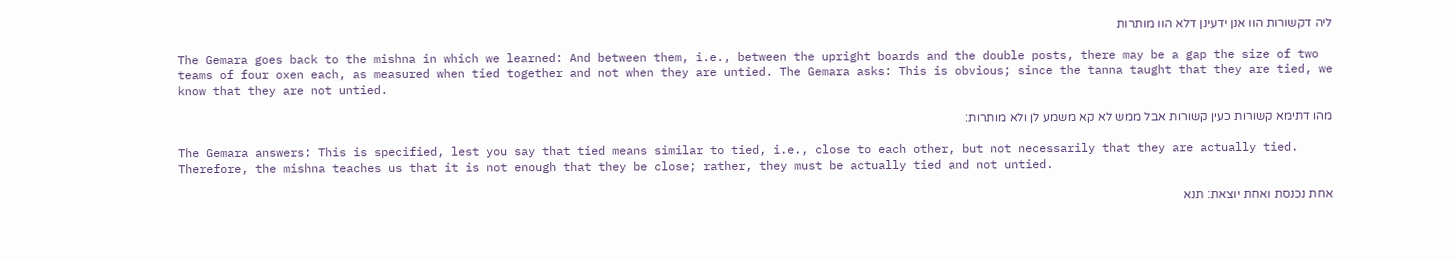ליה דקשורות הוו אנן ידעינן דלא הוו מותרות

The Gemara goes back to the mishna in which we learned: And between them, i.e., between the upright boards and the double posts, there may be a gap the size of two teams of four oxen each, as measured when tied together and not when they are untied. The Gemara asks: This is obvious; since the tanna taught that they are tied, we know that they are not untied.

מהו דתימא קשורות כעין קשורות אבל ממש לא קא משמע לן ולא מותרות:

The Gemara answers: This is specified, lest you say that tied means similar to tied, i.e., close to each other, but not necessarily that they are actually tied. Therefore, the mishna teaches us that it is not enough that they be close; rather, they must be actually tied and not untied.

אחת נכנסת ואחת יוצאת: תנא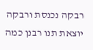רבקה נכנסת ורבקה יוצאת תנו רבנן כמה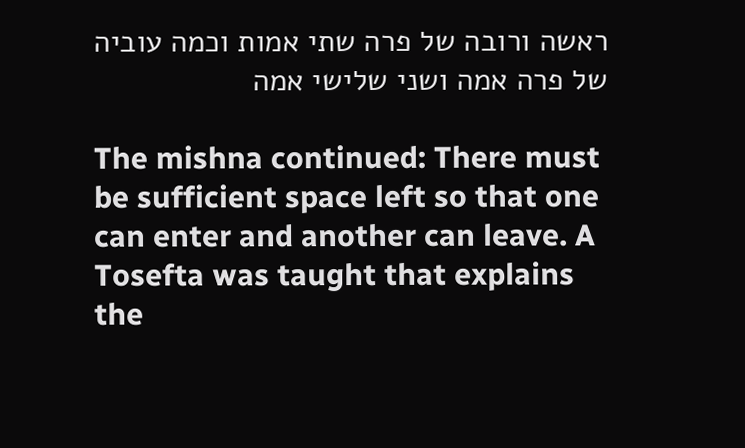ראשה ורובה של פרה שתי אמות וכמה עוביה של פרה אמה ושני שלישי אמה

The mishna continued: There must be sufficient space left so that one can enter and another can leave. A Tosefta was taught that explains the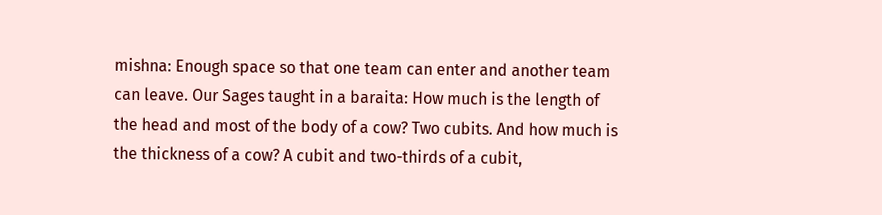mishna: Enough space so that one team can enter and another team can leave. Our Sages taught in a baraita: How much is the length of the head and most of the body of a cow? Two cubits. And how much is the thickness of a cow? A cubit and two-thirds of a cubit,